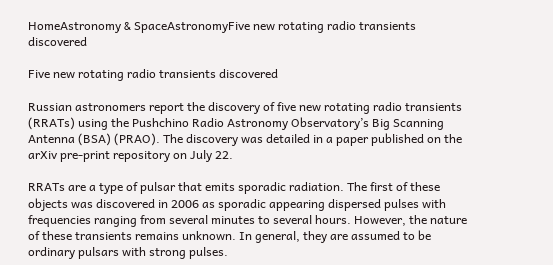HomeAstronomy & SpaceAstronomyFive new rotating radio transients discovered

Five new rotating radio transients discovered

Russian astronomers report the discovery of five new rotating radio transients (RRATs) using the Pushchino Radio Astronomy Observatory’s Big Scanning Antenna (BSA) (PRAO). The discovery was detailed in a paper published on the arXiv pre-print repository on July 22.

RRATs are a type of pulsar that emits sporadic radiation. The first of these objects was discovered in 2006 as sporadic appearing dispersed pulses with frequencies ranging from several minutes to several hours. However, the nature of these transients remains unknown. In general, they are assumed to be ordinary pulsars with strong pulses.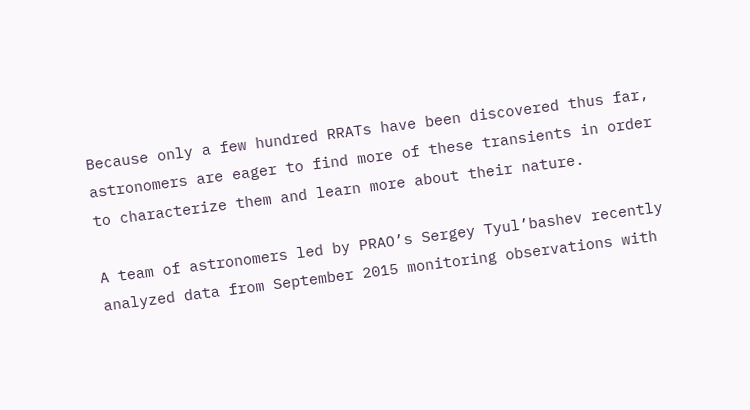Because only a few hundred RRATs have been discovered thus far, astronomers are eager to find more of these transients in order to characterize them and learn more about their nature.

A team of astronomers led by PRAO’s Sergey Tyul’bashev recently analyzed data from September 2015 monitoring observations with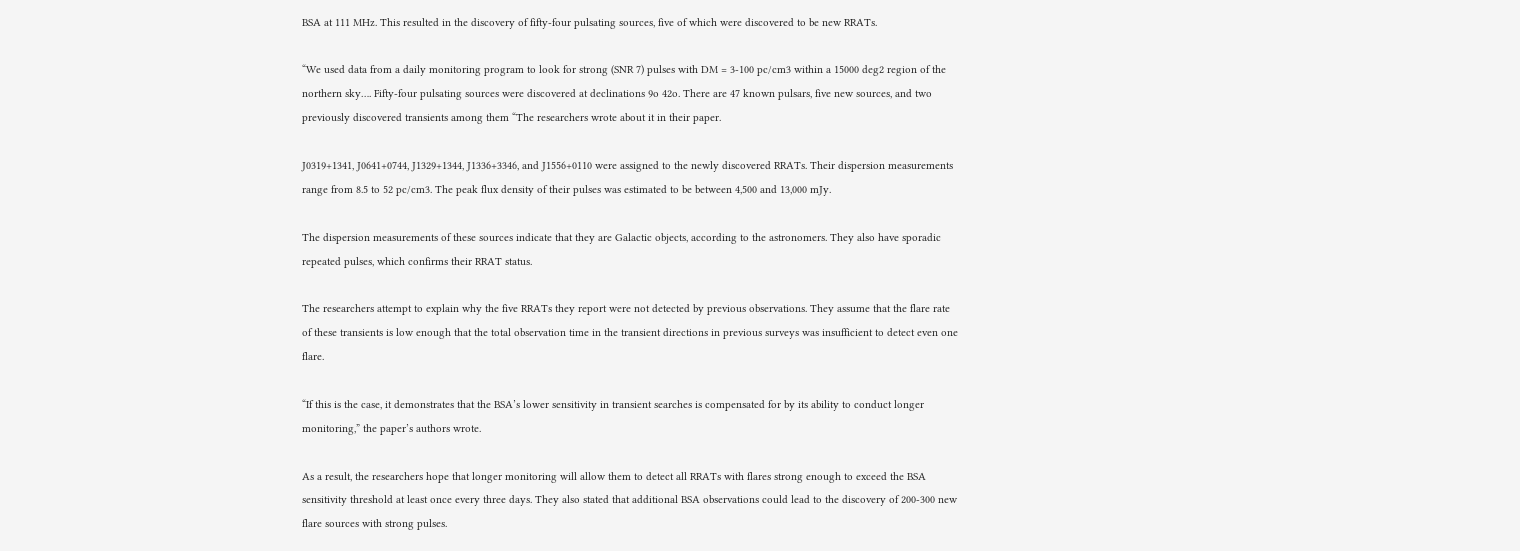BSA at 111 MHz. This resulted in the discovery of fifty-four pulsating sources, five of which were discovered to be new RRATs.

“We used data from a daily monitoring program to look for strong (SNR 7) pulses with DM = 3-100 pc/cm3 within a 15000 deg2 region of the northern sky…. Fifty-four pulsating sources were discovered at declinations 9o 42o. There are 47 known pulsars, five new sources, and two previously discovered transients among them “The researchers wrote about it in their paper.

J0319+1341, J0641+0744, J1329+1344, J1336+3346, and J1556+0110 were assigned to the newly discovered RRATs. Their dispersion measurements range from 8.5 to 52 pc/cm3. The peak flux density of their pulses was estimated to be between 4,500 and 13,000 mJy.

The dispersion measurements of these sources indicate that they are Galactic objects, according to the astronomers. They also have sporadic repeated pulses, which confirms their RRAT status.

The researchers attempt to explain why the five RRATs they report were not detected by previous observations. They assume that the flare rate of these transients is low enough that the total observation time in the transient directions in previous surveys was insufficient to detect even one flare.

“If this is the case, it demonstrates that the BSA’s lower sensitivity in transient searches is compensated for by its ability to conduct longer monitoring,” the paper’s authors wrote.

As a result, the researchers hope that longer monitoring will allow them to detect all RRATs with flares strong enough to exceed the BSA sensitivity threshold at least once every three days. They also stated that additional BSA observations could lead to the discovery of 200-300 new flare sources with strong pulses.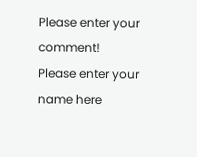Please enter your comment!
Please enter your name here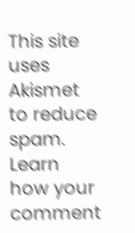This site uses Akismet to reduce spam. Learn how your comment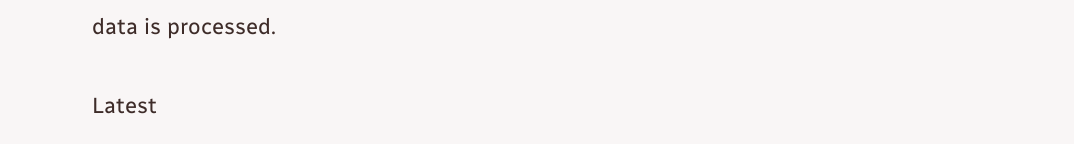data is processed.

Latest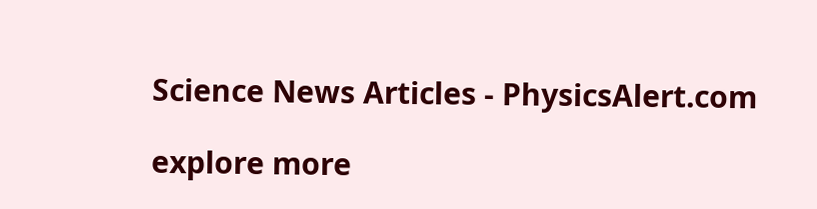Science News Articles - PhysicsAlert.com

explore more